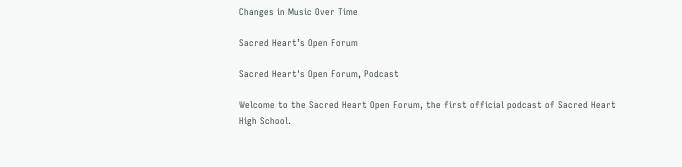Changes in Music Over Time

Sacred Heart’s Open Forum

Sacred Heart's Open Forum, Podcast

Welcome to the Sacred Heart Open Forum, the first official podcast of Sacred Heart High School.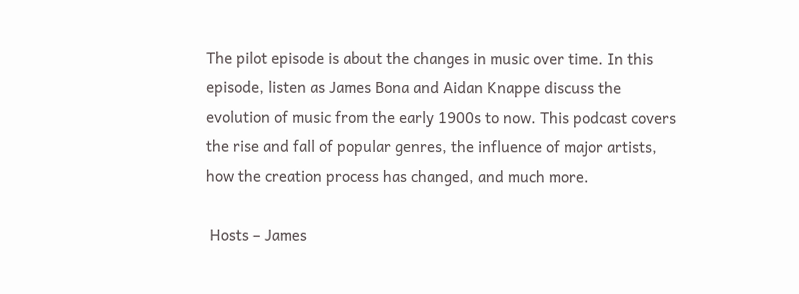The pilot episode is about the changes in music over time. In this episode, listen as James Bona and Aidan Knappe discuss the evolution of music from the early 1900s to now. This podcast covers the rise and fall of popular genres, the influence of major artists, how the creation process has changed, and much more.

 Hosts – James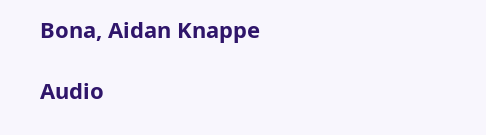Bona, Aidan Knappe

Audio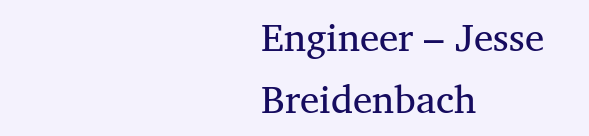Engineer – Jesse Breidenbach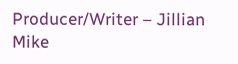Producer/Writer – Jillian Mike